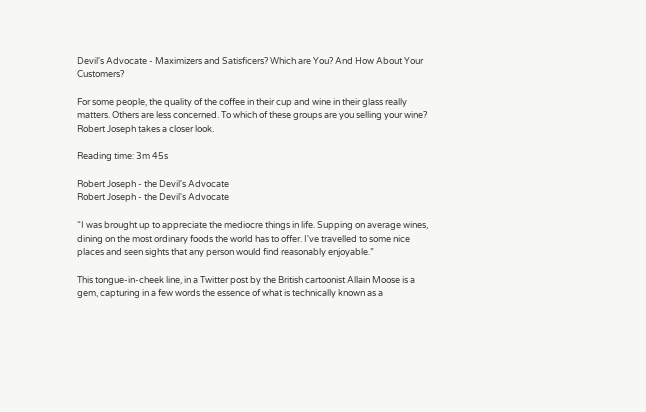Devil's Advocate - Maximizers and Satisficers? Which are You? And How About Your Customers?

For some people, the quality of the coffee in their cup and wine in their glass really matters. Others are less concerned. To which of these groups are you selling your wine? Robert Joseph takes a closer look.

Reading time: 3m 45s

Robert Joseph - the Devil's Advocate
Robert Joseph - the Devil's Advocate

“I was brought up to appreciate the mediocre things in life. Supping on average wines, dining on the most ordinary foods the world has to offer. I've travelled to some nice places and seen sights that any person would find reasonably enjoyable.”

This tongue-in-cheek line, in a Twitter post by the British cartoonist Allain Moose is a gem, capturing in a few words the essence of what is technically known as a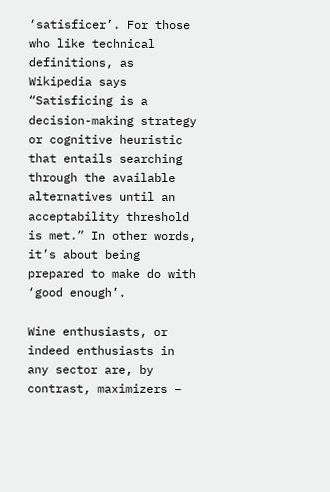‘satisficer’. For those who like technical definitions, as Wikipedia says “Satisficing is a decision-making strategy or cognitive heuristic that entails searching through the available alternatives until an acceptability threshold is met.” In other words, it’s about being prepared to make do with ‘good enough’.

Wine enthusiasts, or indeed enthusiasts in any sector are, by contrast, maximizers –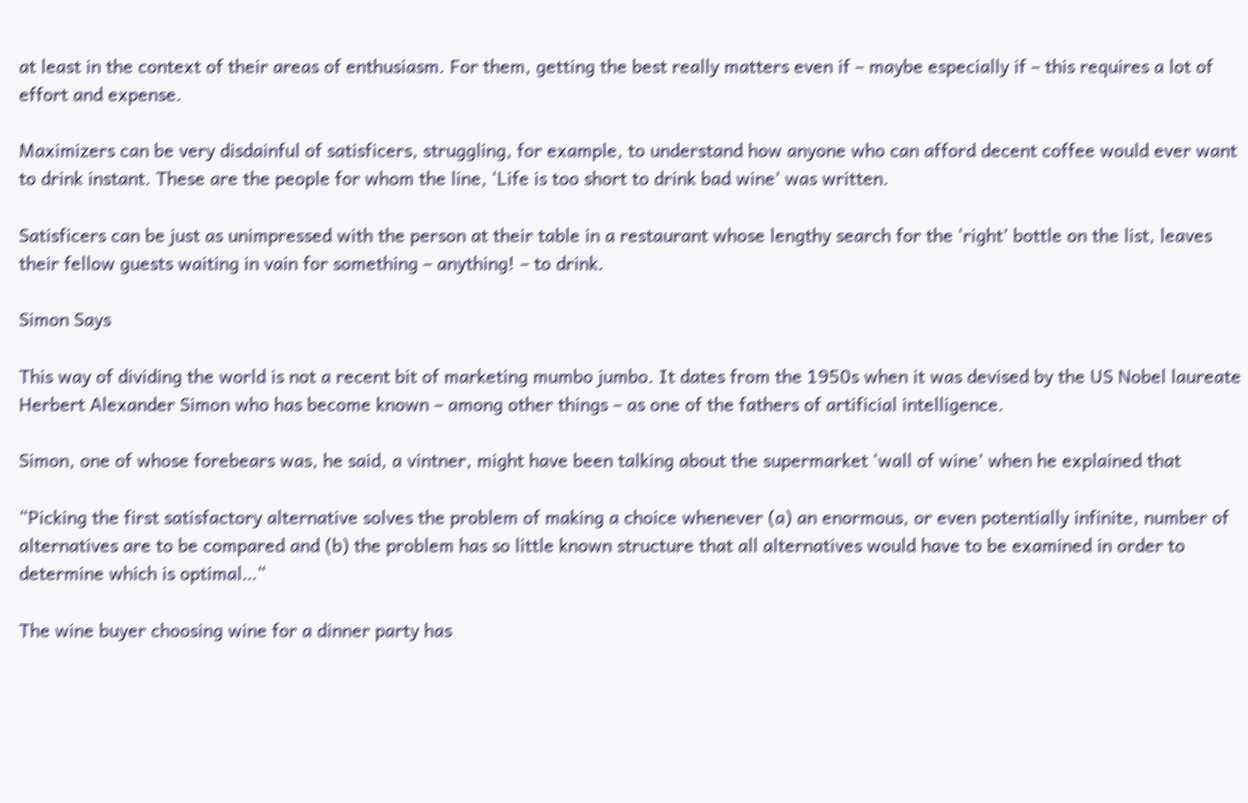at least in the context of their areas of enthusiasm. For them, getting the best really matters even if – maybe especially if – this requires a lot of effort and expense.

Maximizers can be very disdainful of satisficers, struggling, for example, to understand how anyone who can afford decent coffee would ever want to drink instant. These are the people for whom the line, ‘Life is too short to drink bad wine’ was written.

Satisficers can be just as unimpressed with the person at their table in a restaurant whose lengthy search for the ‘right’ bottle on the list, leaves their fellow guests waiting in vain for something – anything! – to drink.

Simon Says

This way of dividing the world is not a recent bit of marketing mumbo jumbo. It dates from the 1950s when it was devised by the US Nobel laureate Herbert Alexander Simon who has become known – among other things – as one of the fathers of artificial intelligence.

Simon, one of whose forebears was, he said, a vintner, might have been talking about the supermarket ‘wall of wine’ when he explained that

“Picking the first satisfactory alternative solves the problem of making a choice whenever (a) an enormous, or even potentially infinite, number of alternatives are to be compared and (b) the problem has so little known structure that all alternatives would have to be examined in order to determine which is optimal…“

The wine buyer choosing wine for a dinner party has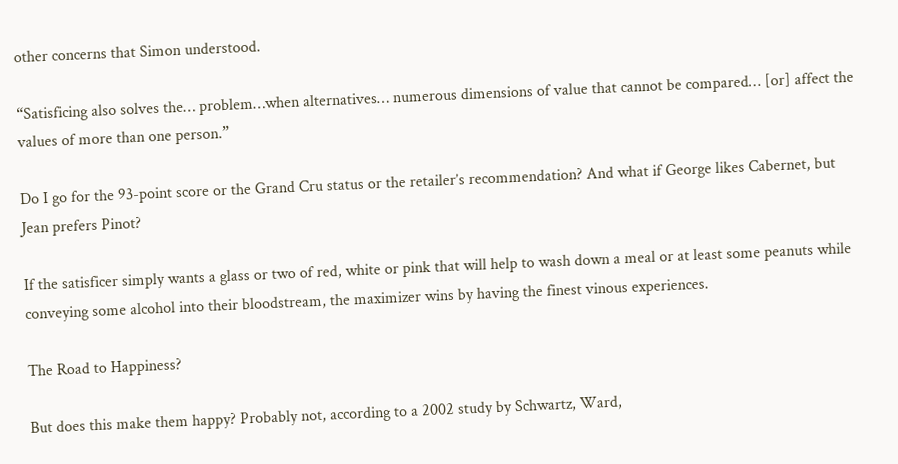other concerns that Simon understood.

“Satisficing also solves the… problem…when alternatives… numerous dimensions of value that cannot be compared… [or] affect the values of more than one person.”

Do I go for the 93-point score or the Grand Cru status or the retailer’s recommendation? And what if George likes Cabernet, but Jean prefers Pinot?

If the satisficer simply wants a glass or two of red, white or pink that will help to wash down a meal or at least some peanuts while conveying some alcohol into their bloodstream, the maximizer wins by having the finest vinous experiences.

The Road to Happiness?

But does this make them happy? Probably not, according to a 2002 study by Schwartz, Ward,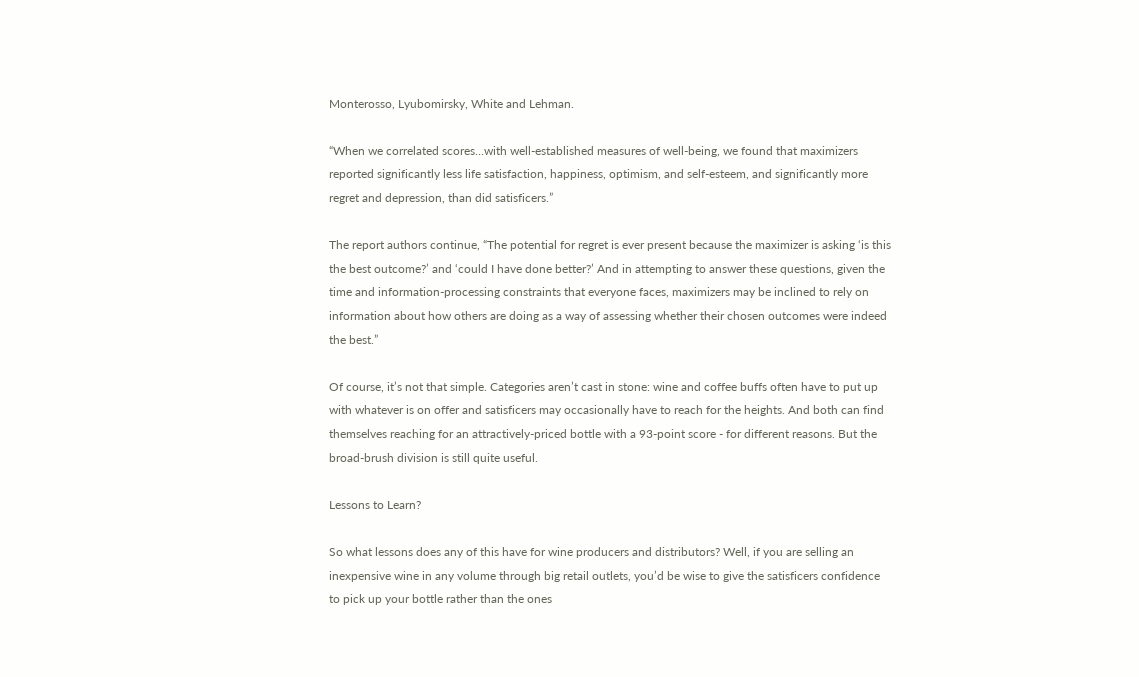Monterosso, Lyubomirsky, White and Lehman.

“When we correlated scores…with well-established measures of well-being, we found that maximizers reported significantly less life satisfaction, happiness, optimism, and self-esteem, and significantly more regret and depression, than did satisficers.”

The report authors continue, “The potential for regret is ever present because the maximizer is asking ‘is this the best outcome?’ and ‘could I have done better?’ And in attempting to answer these questions, given the time and information-processing constraints that everyone faces, maximizers may be inclined to rely on information about how others are doing as a way of assessing whether their chosen outcomes were indeed the best.”

Of course, it’s not that simple. Categories aren’t cast in stone: wine and coffee buffs often have to put up with whatever is on offer and satisficers may occasionally have to reach for the heights. And both can find themselves reaching for an attractively-priced bottle with a 93-point score - for different reasons. But the broad-brush division is still quite useful.

Lessons to Learn?

So what lessons does any of this have for wine producers and distributors? Well, if you are selling an inexpensive wine in any volume through big retail outlets, you’d be wise to give the satisficers confidence to pick up your bottle rather than the ones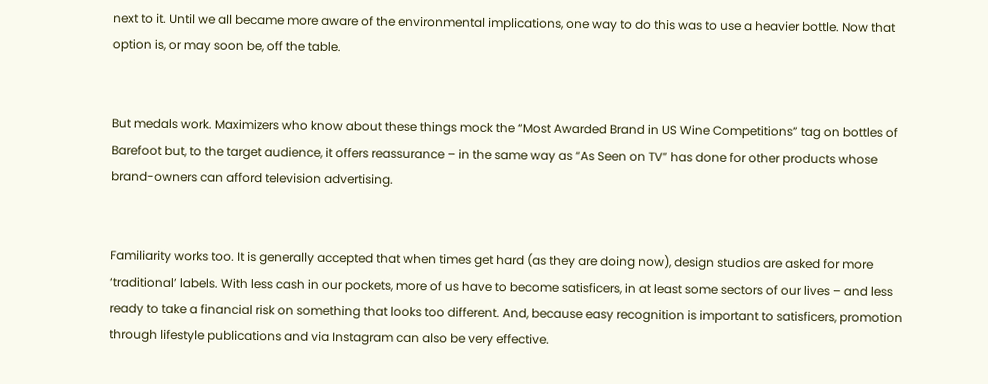next to it. Until we all became more aware of the environmental implications, one way to do this was to use a heavier bottle. Now that option is, or may soon be, off the table.


But medals work. Maximizers who know about these things mock the “Most Awarded Brand in US Wine Competitions” tag on bottles of Barefoot but, to the target audience, it offers reassurance – in the same way as “As Seen on TV” has done for other products whose brand-owners can afford television advertising.


Familiarity works too. It is generally accepted that when times get hard (as they are doing now), design studios are asked for more ‘traditional’ labels. With less cash in our pockets, more of us have to become satisficers, in at least some sectors of our lives – and less ready to take a financial risk on something that looks too different. And, because easy recognition is important to satisficers, promotion through lifestyle publications and via Instagram can also be very effective.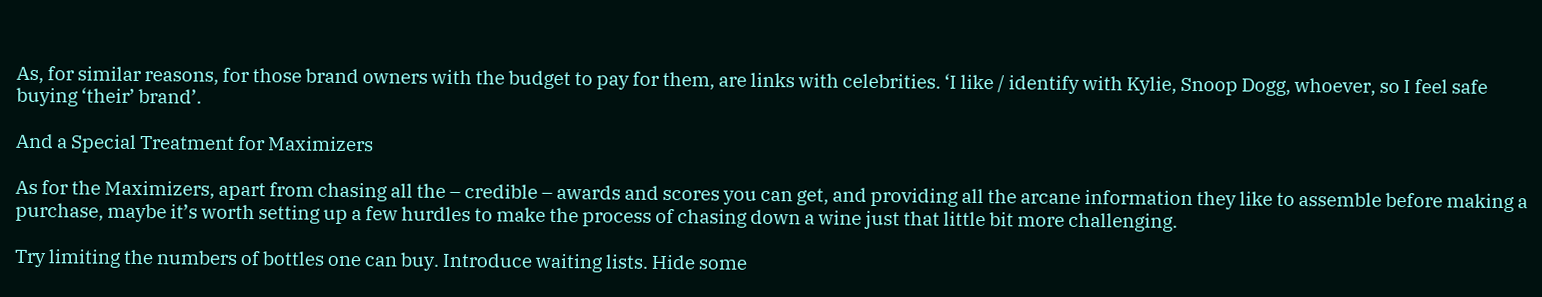As, for similar reasons, for those brand owners with the budget to pay for them, are links with celebrities. ‘I like / identify with Kylie, Snoop Dogg, whoever, so I feel safe buying ‘their’ brand’.

And a Special Treatment for Maximizers

As for the Maximizers, apart from chasing all the – credible – awards and scores you can get, and providing all the arcane information they like to assemble before making a purchase, maybe it’s worth setting up a few hurdles to make the process of chasing down a wine just that little bit more challenging.

Try limiting the numbers of bottles one can buy. Introduce waiting lists. Hide some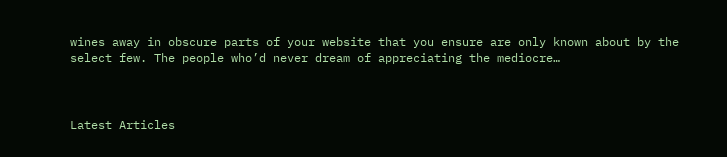wines away in obscure parts of your website that you ensure are only known about by the select few. The people who’d never dream of appreciating the mediocre…



Latest Articles